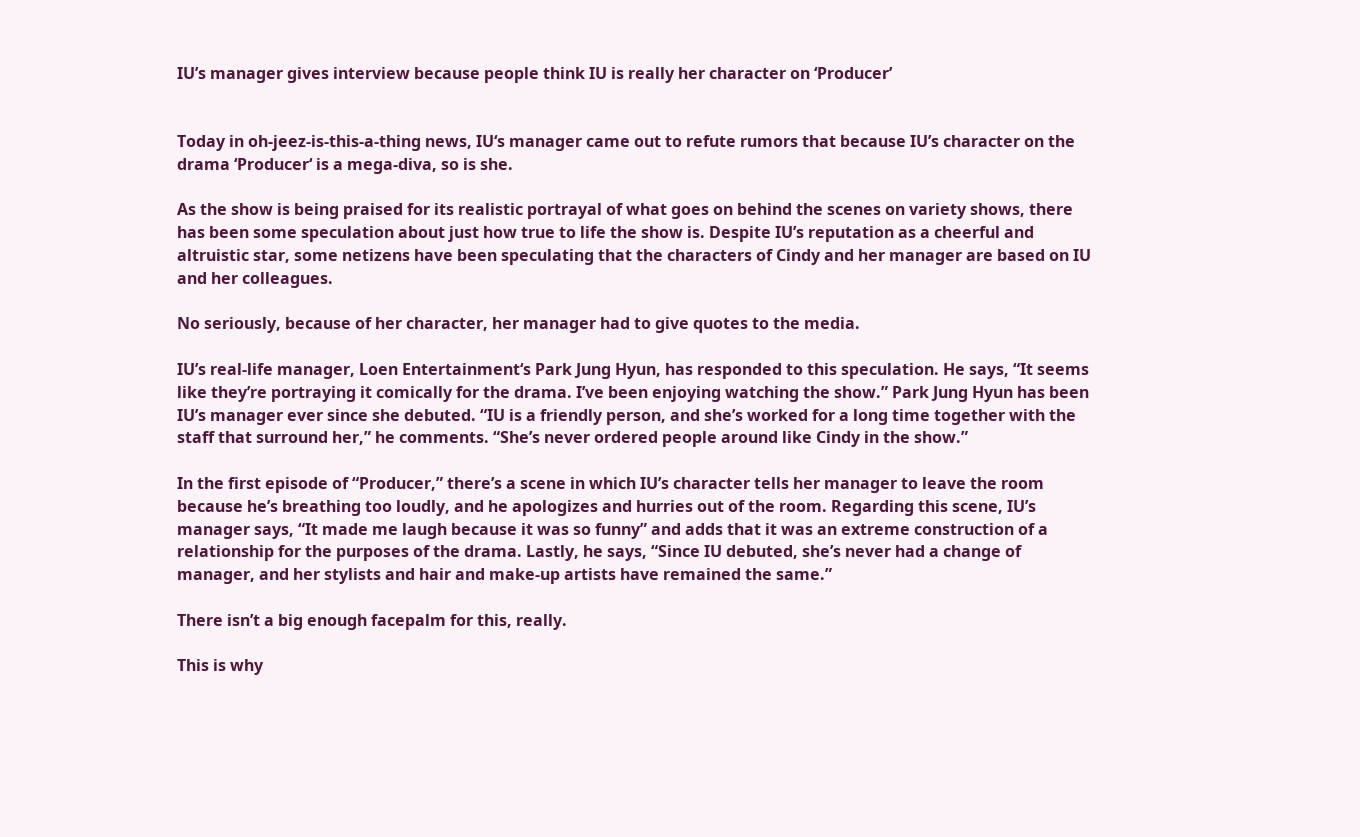IU’s manager gives interview because people think IU is really her character on ‘Producer’


Today in oh-jeez-is-this-a-thing news, IU‘s manager came out to refute rumors that because IU’s character on the drama ‘Producer‘ is a mega-diva, so is she.

As the show is being praised for its realistic portrayal of what goes on behind the scenes on variety shows, there has been some speculation about just how true to life the show is. Despite IU’s reputation as a cheerful and altruistic star, some netizens have been speculating that the characters of Cindy and her manager are based on IU and her colleagues.

No seriously, because of her character, her manager had to give quotes to the media.

IU’s real-life manager, Loen Entertainment‘s Park Jung Hyun, has responded to this speculation. He says, “It seems like they’re portraying it comically for the drama. I’ve been enjoying watching the show.” Park Jung Hyun has been IU’s manager ever since she debuted. “IU is a friendly person, and she’s worked for a long time together with the staff that surround her,” he comments. “She’s never ordered people around like Cindy in the show.”

In the first episode of “Producer,” there’s a scene in which IU’s character tells her manager to leave the room because he’s breathing too loudly, and he apologizes and hurries out of the room. Regarding this scene, IU’s manager says, “It made me laugh because it was so funny” and adds that it was an extreme construction of a relationship for the purposes of the drama. Lastly, he says, “Since IU debuted, she’s never had a change of manager, and her stylists and hair and make-up artists have remained the same.”

There isn’t a big enough facepalm for this, really.

This is why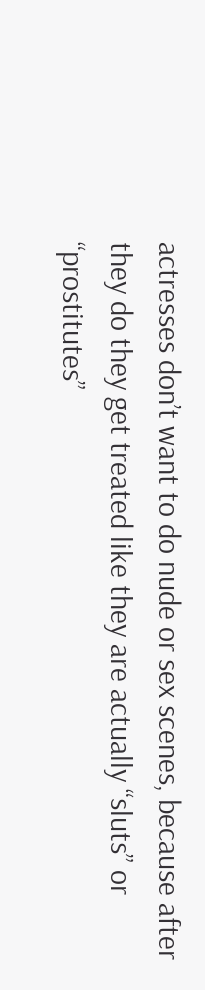actresses don’t want to do nude or sex scenes, because after they do they get treated like they are actually “sluts” or “prostitutes”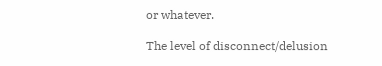or whatever.

The level of disconnect/delusion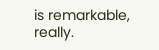is remarkable, really.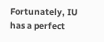Fortunately, IU has a perfect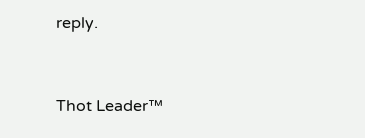reply.



Thot Leader™